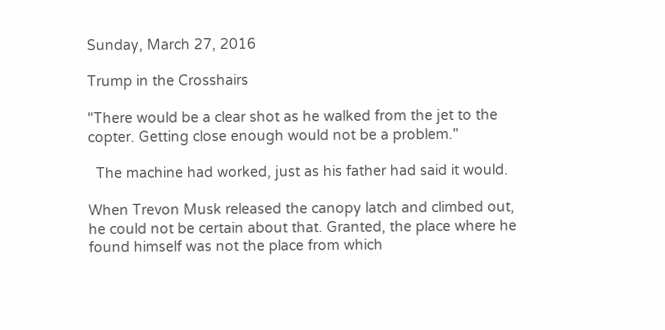Sunday, March 27, 2016

Trump in the Crosshairs

"There would be a clear shot as he walked from the jet to the copter. Getting close enough would not be a problem."

  The machine had worked, just as his father had said it would.

When Trevon Musk released the canopy latch and climbed out, he could not be certain about that. Granted, the place where he found himself was not the place from which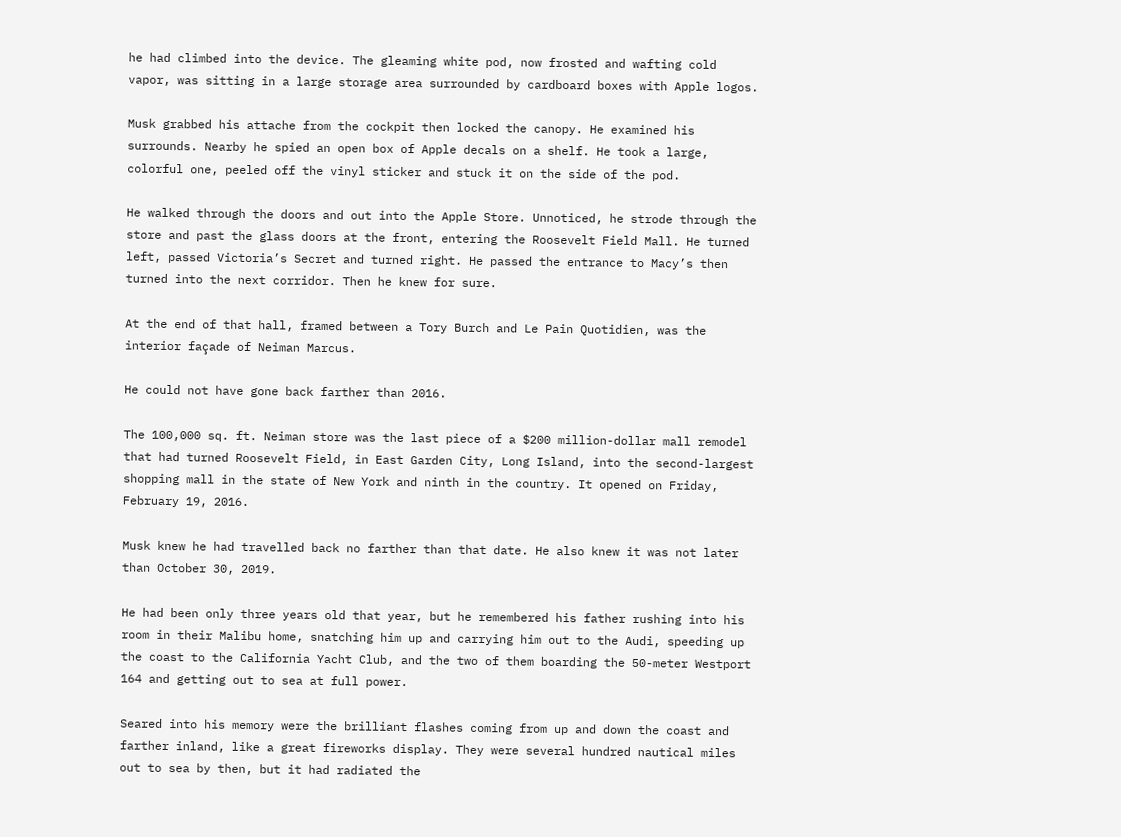he had climbed into the device. The gleaming white pod, now frosted and wafting cold vapor, was sitting in a large storage area surrounded by cardboard boxes with Apple logos.

Musk grabbed his attache from the cockpit then locked the canopy. He examined his surrounds. Nearby he spied an open box of Apple decals on a shelf. He took a large, colorful one, peeled off the vinyl sticker and stuck it on the side of the pod.

He walked through the doors and out into the Apple Store. Unnoticed, he strode through the store and past the glass doors at the front, entering the Roosevelt Field Mall. He turned left, passed Victoria’s Secret and turned right. He passed the entrance to Macy’s then turned into the next corridor. Then he knew for sure.

At the end of that hall, framed between a Tory Burch and Le Pain Quotidien, was the interior façade of Neiman Marcus.

He could not have gone back farther than 2016.

The 100,000 sq. ft. Neiman store was the last piece of a $200 million-dollar mall remodel that had turned Roosevelt Field, in East Garden City, Long Island, into the second-largest shopping mall in the state of New York and ninth in the country. It opened on Friday, February 19, 2016.

Musk knew he had travelled back no farther than that date. He also knew it was not later than October 30, 2019.

He had been only three years old that year, but he remembered his father rushing into his room in their Malibu home, snatching him up and carrying him out to the Audi, speeding up the coast to the California Yacht Club, and the two of them boarding the 50-meter Westport 164 and getting out to sea at full power.

Seared into his memory were the brilliant flashes coming from up and down the coast and farther inland, like a great fireworks display. They were several hundred nautical miles out to sea by then, but it had radiated the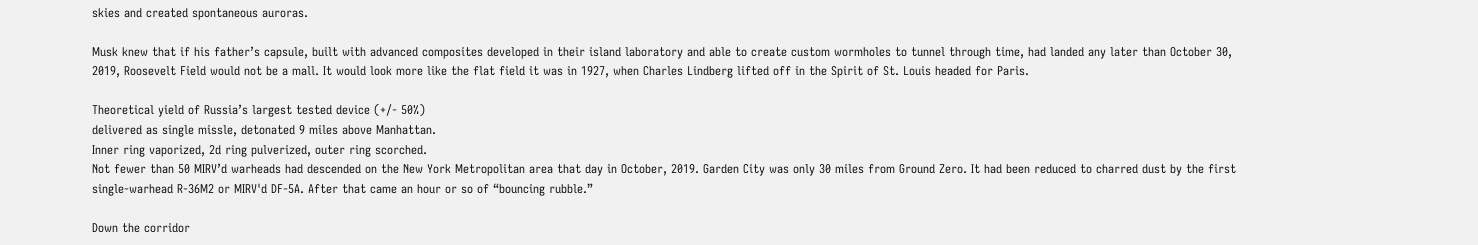skies and created spontaneous auroras.

Musk knew that if his father’s capsule, built with advanced composites developed in their island laboratory and able to create custom wormholes to tunnel through time, had landed any later than October 30, 2019, Roosevelt Field would not be a mall. It would look more like the flat field it was in 1927, when Charles Lindberg lifted off in the Spirit of St. Louis headed for Paris.

Theoretical yield of Russia’s largest tested device (+/- 50%)
delivered as single missle, detonated 9 miles above Manhattan.
Inner ring vaporized, 2d ring pulverized, outer ring scorched.
Not fewer than 50 MIRV’d warheads had descended on the New York Metropolitan area that day in October, 2019. Garden City was only 30 miles from Ground Zero. It had been reduced to charred dust by the first single-warhead R-36M2 or MIRV'd DF-5A. After that came an hour or so of “bouncing rubble.”

Down the corridor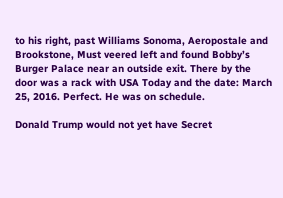to his right, past Williams Sonoma, Aeropostale and Brookstone, Must veered left and found Bobby’s Burger Palace near an outside exit. There by the door was a rack with USA Today and the date: March 25, 2016. Perfect. He was on schedule.

Donald Trump would not yet have Secret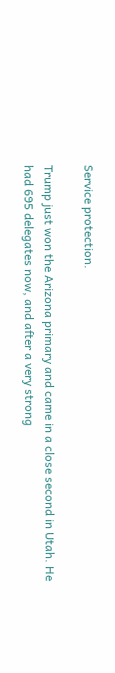Service protection.

Trump just won the Arizona primary and came in a close second in Utah. He had 695 delegates now, and after a very strong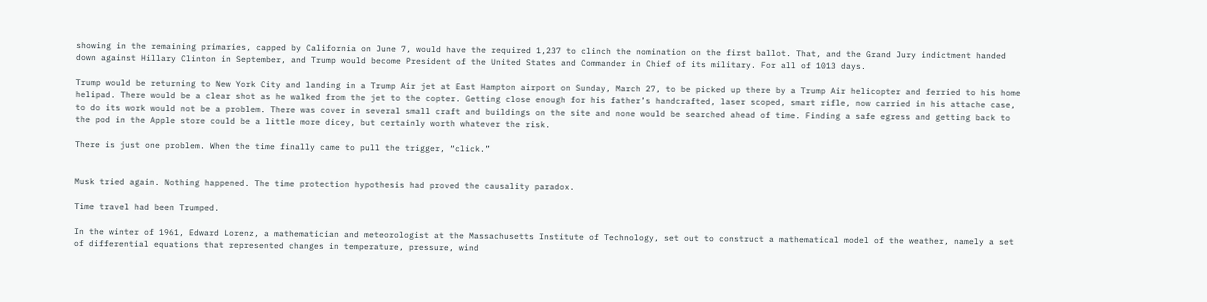showing in the remaining primaries, capped by California on June 7, would have the required 1,237 to clinch the nomination on the first ballot. That, and the Grand Jury indictment handed down against Hillary Clinton in September, and Trump would become President of the United States and Commander in Chief of its military. For all of 1013 days.

Trump would be returning to New York City and landing in a Trump Air jet at East Hampton airport on Sunday, March 27, to be picked up there by a Trump Air helicopter and ferried to his home helipad. There would be a clear shot as he walked from the jet to the copter. Getting close enough for his father’s handcrafted, laser scoped, smart rifle, now carried in his attache case, to do its work would not be a problem. There was cover in several small craft and buildings on the site and none would be searched ahead of time. Finding a safe egress and getting back to the pod in the Apple store could be a little more dicey, but certainly worth whatever the risk.

There is just one problem. When the time finally came to pull the trigger, “click.”


Musk tried again. Nothing happened. The time protection hypothesis had proved the causality paradox.

Time travel had been Trumped.

In the winter of 1961, Edward Lorenz, a mathematician and meteorologist at the Massachusetts Institute of Technology, set out to construct a mathematical model of the weather, namely a set of differential equations that represented changes in temperature, pressure, wind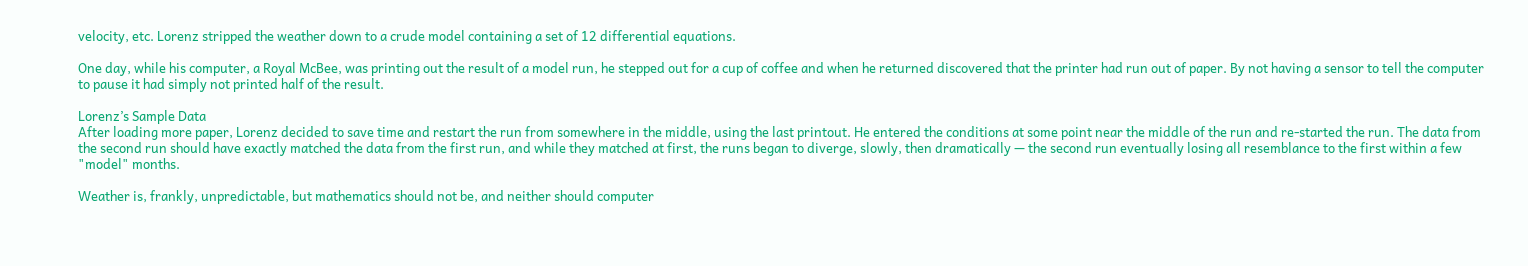velocity, etc. Lorenz stripped the weather down to a crude model containing a set of 12 differential equations.

One day, while his computer, a Royal McBee, was printing out the result of a model run, he stepped out for a cup of coffee and when he returned discovered that the printer had run out of paper. By not having a sensor to tell the computer to pause it had simply not printed half of the result.

Lorenz’s Sample Data
After loading more paper, Lorenz decided to save time and restart the run from somewhere in the middle, using the last printout. He entered the conditions at some point near the middle of the run and re-started the run. The data from the second run should have exactly matched the data from the first run, and while they matched at first, the runs began to diverge, slowly, then dramatically — the second run eventually losing all resemblance to the first within a few "model" months.

Weather is, frankly, unpredictable, but mathematics should not be, and neither should computer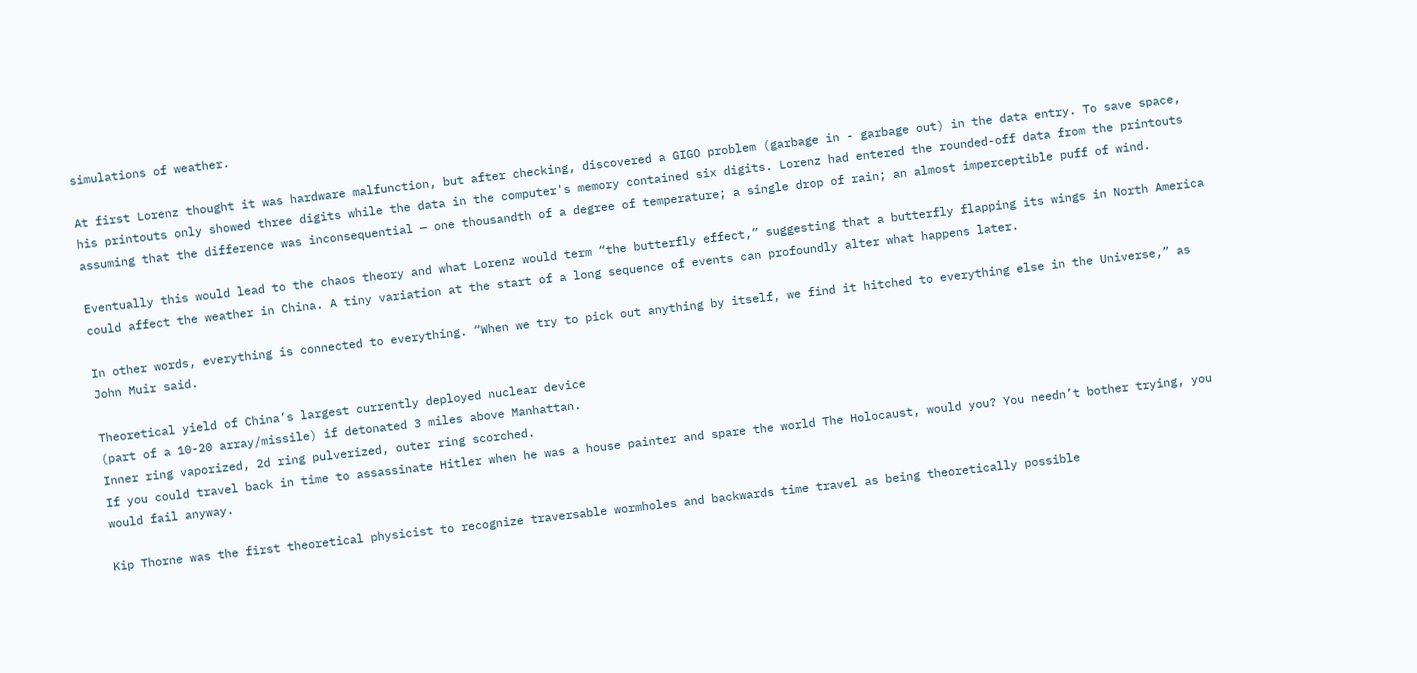simulations of weather.

At first Lorenz thought it was hardware malfunction, but after checking, discovered a GIGO problem (garbage in - garbage out) in the data entry. To save space, his printouts only showed three digits while the data in the computer's memory contained six digits. Lorenz had entered the rounded-off data from the printouts assuming that the difference was inconsequential — one thousandth of a degree of temperature; a single drop of rain; an almost imperceptible puff of wind.

Eventually this would lead to the chaos theory and what Lorenz would term “the butterfly effect,” suggesting that a butterfly flapping its wings in North America could affect the weather in China. A tiny variation at the start of a long sequence of events can profoundly alter what happens later.

In other words, everything is connected to everything. “When we try to pick out anything by itself, we find it hitched to everything else in the Universe,” as John Muir said.

Theoretical yield of China’s largest currently deployed nuclear device
(part of a 10-20 array/missile) if detonated 3 miles above Manhattan.
Inner ring vaporized, 2d ring pulverized, outer ring scorched.
If you could travel back in time to assassinate Hitler when he was a house painter and spare the world The Holocaust, would you? You needn’t bother trying, you would fail anyway.

Kip Thorne was the first theoretical physicist to recognize traversable wormholes and backwards time travel as being theoretically possible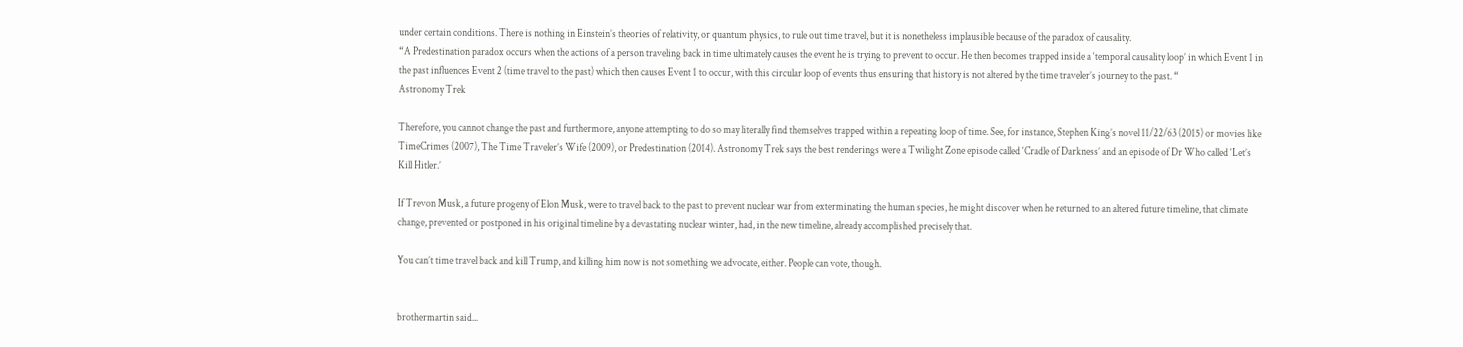under certain conditions. There is nothing in Einstein’s theories of relativity, or quantum physics, to rule out time travel, but it is nonetheless implausible because of the paradox of causality.
“A Predestination paradox occurs when the actions of a person traveling back in time ultimately causes the event he is trying to prevent to occur. He then becomes trapped inside a ‘temporal causality loop’ in which Event 1 in the past influences Event 2 (time travel to the past) which then causes Event 1 to occur, with this circular loop of events thus ensuring that history is not altered by the time traveler’s journey to the past. “
Astronomy Trek

Therefore, you cannot change the past and furthermore, anyone attempting to do so may literally find themselves trapped within a repeating loop of time. See, for instance, Stephen King’s novel 11/22/63 (2015) or movies like TimeCrimes (2007), The Time Traveler’s Wife (2009), or Predestination (2014). Astronomy Trek says the best renderings were a Twilight Zone episode called ‘Cradle of Darkness’ and an episode of Dr Who called ‘Let’s Kill Hitler.’

If Trevon Musk, a future progeny of Elon Musk, were to travel back to the past to prevent nuclear war from exterminating the human species, he might discover when he returned to an altered future timeline, that climate change, prevented or postponed in his original timeline by a devastating nuclear winter, had, in the new timeline, already accomplished precisely that.

You can’t time travel back and kill Trump, and killing him now is not something we advocate, either. People can vote, though.


brothermartin said...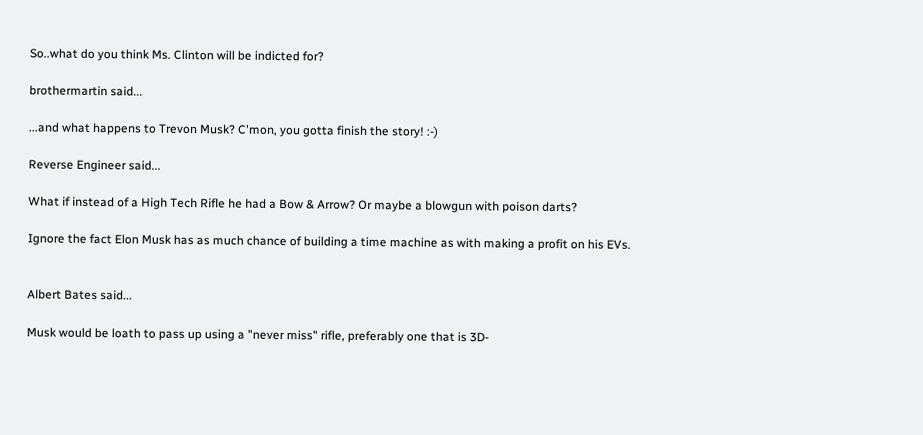So..what do you think Ms. Clinton will be indicted for?

brothermartin said...

...and what happens to Trevon Musk? C'mon, you gotta finish the story! :-)

Reverse Engineer said...

What if instead of a High Tech Rifle he had a Bow & Arrow? Or maybe a blowgun with poison darts?

Ignore the fact Elon Musk has as much chance of building a time machine as with making a profit on his EVs.


Albert Bates said...

Musk would be loath to pass up using a "never miss" rifle, preferably one that is 3D-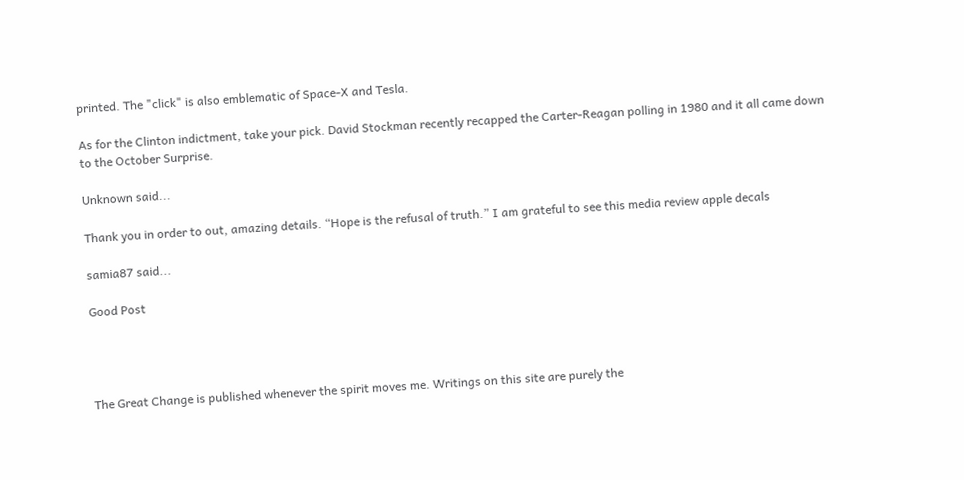printed. The "click" is also emblematic of Space-X and Tesla.

As for the Clinton indictment, take your pick. David Stockman recently recapped the Carter-Reagan polling in 1980 and it all came down to the October Surprise.

Unknown said...

Thank you in order to out, amazing details. “Hope is the refusal of truth.” I am grateful to see this media review apple decals

samia87 said...

Good Post




The Great Change is published whenever the spirit moves me. Writings on this site are purely the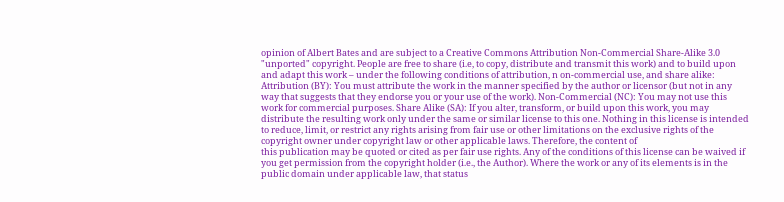opinion of Albert Bates and are subject to a Creative Commons Attribution Non-Commercial Share-Alike 3.0 "unported" copyright. People are free to share (i.e, to copy, distribute and transmit this work) and to build upon and adapt this work – under the following conditions of attribution, n on-commercial use, and share alike: Attribution (BY): You must attribute the work in the manner specified by the author or licensor (but not in any way that suggests that they endorse you or your use of the work). Non-Commercial (NC): You may not use this work for commercial purposes. Share Alike (SA): If you alter, transform, or build upon this work, you may distribute the resulting work only under the same or similar license to this one. Nothing in this license is intended to reduce, limit, or restrict any rights arising from fair use or other limitations on the exclusive rights of the copyright owner under copyright law or other applicable laws. Therefore, the content of
this publication may be quoted or cited as per fair use rights. Any of the conditions of this license can be waived if you get permission from the copyright holder (i.e., the Author). Where the work or any of its elements is in the public domain under applicable law, that status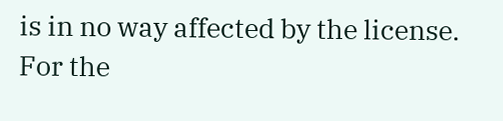is in no way affected by the license. For the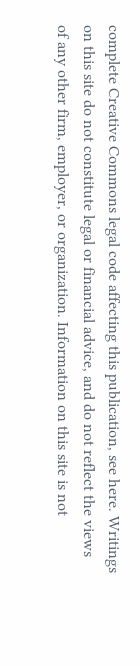complete Creative Commons legal code affecting this publication, see here. Writings on this site do not constitute legal or financial advice, and do not reflect the views of any other firm, employer, or organization. Information on this site is not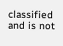classified and is not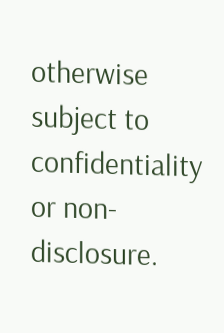otherwise subject to confidentiality or non-disclosure.